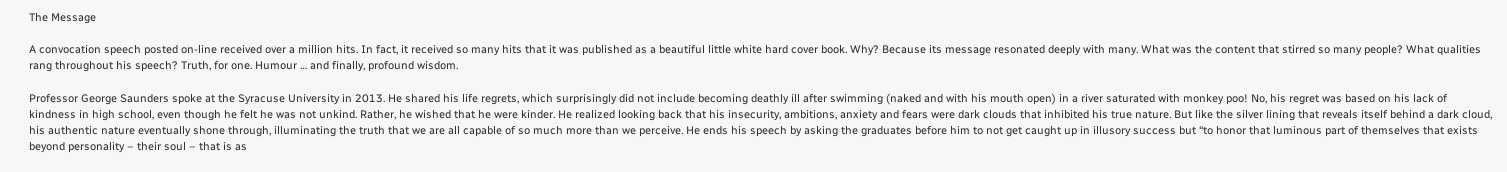The Message

A convocation speech posted on-line received over a million hits. In fact, it received so many hits that it was published as a beautiful little white hard cover book. Why? Because its message resonated deeply with many. What was the content that stirred so many people? What qualities rang throughout his speech? Truth, for one. Humour … and finally, profound wisdom.

Professor George Saunders spoke at the Syracuse University in 2013. He shared his life regrets, which surprisingly did not include becoming deathly ill after swimming (naked and with his mouth open) in a river saturated with monkey poo! No, his regret was based on his lack of kindness in high school, even though he felt he was not unkind. Rather, he wished that he were kinder. He realized looking back that his insecurity, ambitions, anxiety and fears were dark clouds that inhibited his true nature. But like the silver lining that reveals itself behind a dark cloud, his authentic nature eventually shone through, illuminating the truth that we are all capable of so much more than we perceive. He ends his speech by asking the graduates before him to not get caught up in illusory success but “to honor that luminous part of themselves that exists beyond personality – their soul – that is as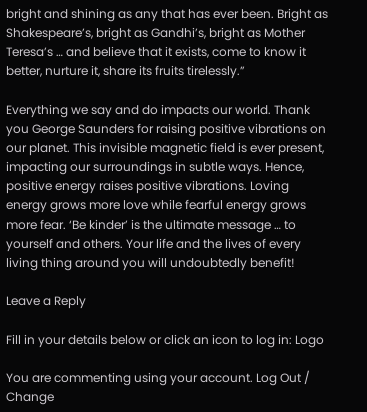bright and shining as any that has ever been. Bright as Shakespeare’s, bright as Gandhi’s, bright as Mother Teresa’s … and believe that it exists, come to know it better, nurture it, share its fruits tirelessly.”

Everything we say and do impacts our world. Thank you George Saunders for raising positive vibrations on our planet. This invisible magnetic field is ever present, impacting our surroundings in subtle ways. Hence, positive energy raises positive vibrations. Loving energy grows more love while fearful energy grows more fear. ‘Be kinder’ is the ultimate message … to yourself and others. Your life and the lives of every living thing around you will undoubtedly benefit!

Leave a Reply

Fill in your details below or click an icon to log in: Logo

You are commenting using your account. Log Out /  Change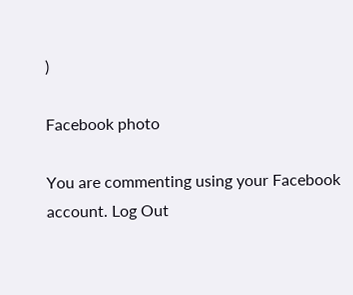)

Facebook photo

You are commenting using your Facebook account. Log Out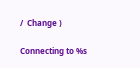/  Change )

Connecting to %s